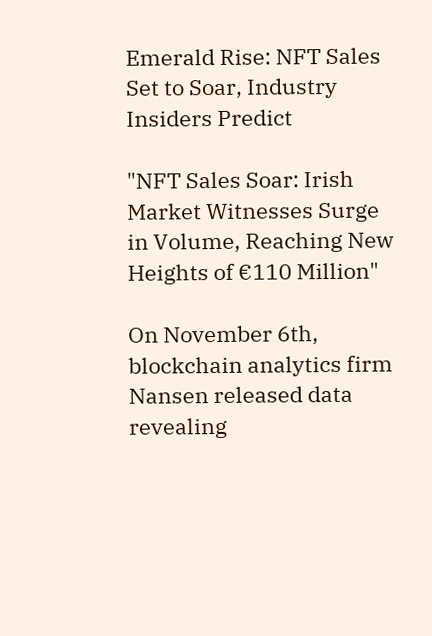Emerald Rise: NFT Sales Set to Soar, Industry Insiders Predict

"NFT Sales Soar: Irish Market Witnesses Surge in Volume, Reaching New Heights of €110 Million"

On November 6th, blockchain analytics firm Nansen released data revealing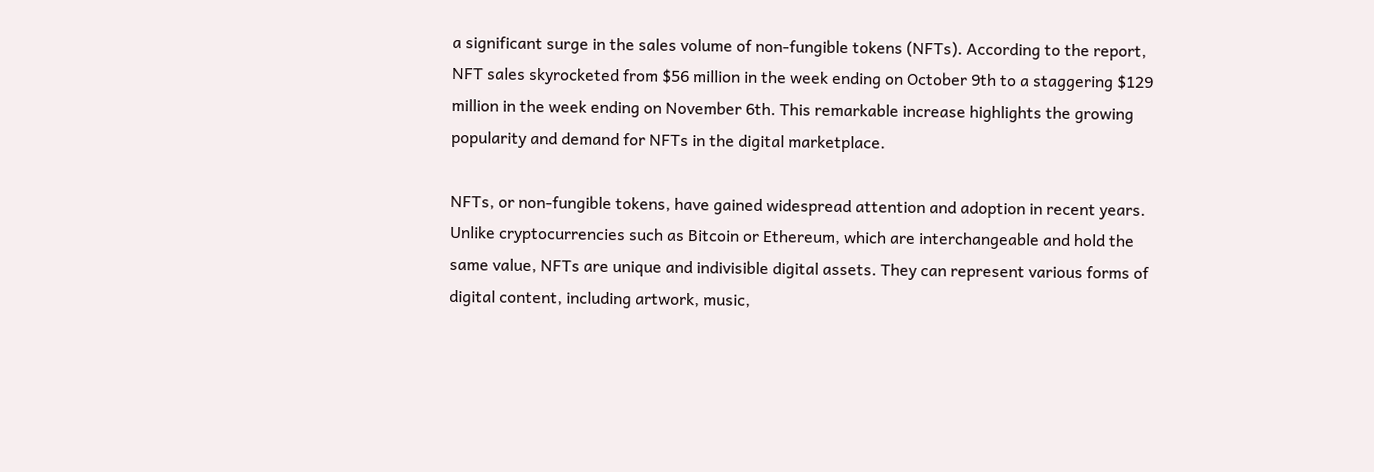a significant surge in the sales volume of non-fungible tokens (NFTs). According to the report, NFT sales skyrocketed from $56 million in the week ending on October 9th to a staggering $129 million in the week ending on November 6th. This remarkable increase highlights the growing popularity and demand for NFTs in the digital marketplace.

NFTs, or non-fungible tokens, have gained widespread attention and adoption in recent years. Unlike cryptocurrencies such as Bitcoin or Ethereum, which are interchangeable and hold the same value, NFTs are unique and indivisible digital assets. They can represent various forms of digital content, including artwork, music,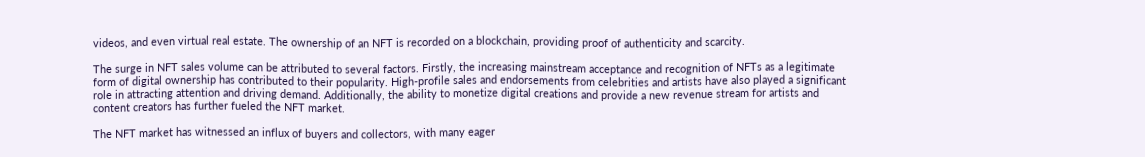videos, and even virtual real estate. The ownership of an NFT is recorded on a blockchain, providing proof of authenticity and scarcity.

The surge in NFT sales volume can be attributed to several factors. Firstly, the increasing mainstream acceptance and recognition of NFTs as a legitimate form of digital ownership has contributed to their popularity. High-profile sales and endorsements from celebrities and artists have also played a significant role in attracting attention and driving demand. Additionally, the ability to monetize digital creations and provide a new revenue stream for artists and content creators has further fueled the NFT market.

The NFT market has witnessed an influx of buyers and collectors, with many eager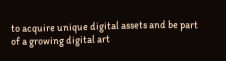to acquire unique digital assets and be part of a growing digital art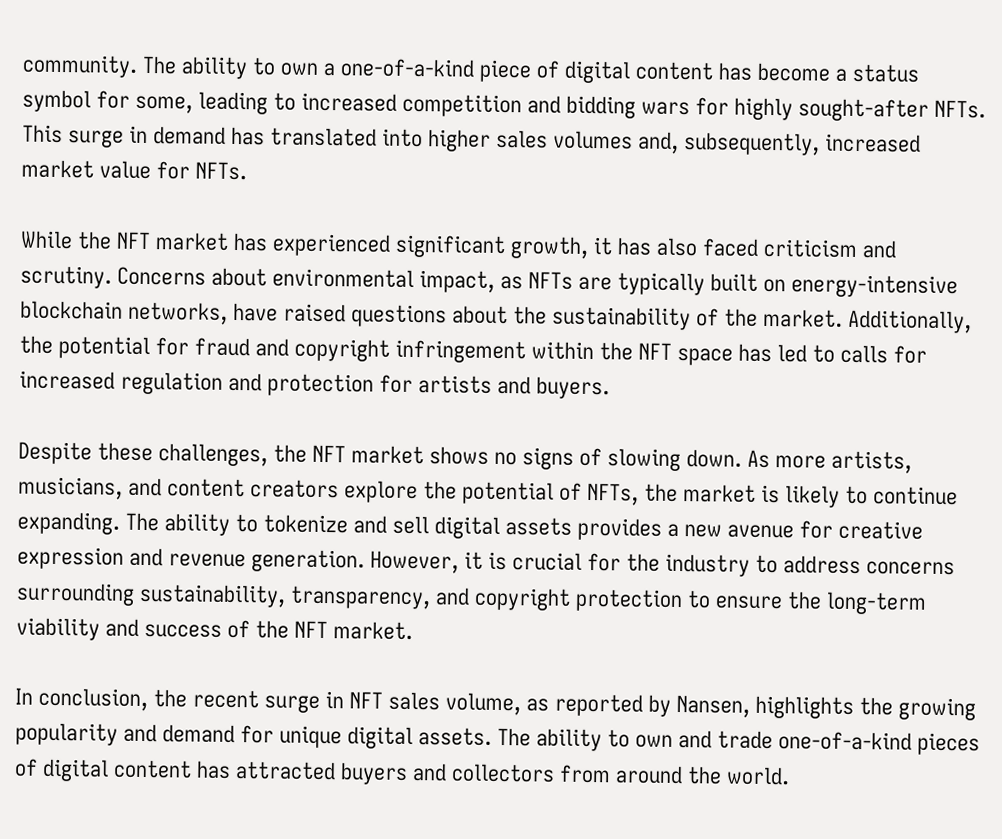community. The ability to own a one-of-a-kind piece of digital content has become a status symbol for some, leading to increased competition and bidding wars for highly sought-after NFTs. This surge in demand has translated into higher sales volumes and, subsequently, increased market value for NFTs.

While the NFT market has experienced significant growth, it has also faced criticism and scrutiny. Concerns about environmental impact, as NFTs are typically built on energy-intensive blockchain networks, have raised questions about the sustainability of the market. Additionally, the potential for fraud and copyright infringement within the NFT space has led to calls for increased regulation and protection for artists and buyers.

Despite these challenges, the NFT market shows no signs of slowing down. As more artists, musicians, and content creators explore the potential of NFTs, the market is likely to continue expanding. The ability to tokenize and sell digital assets provides a new avenue for creative expression and revenue generation. However, it is crucial for the industry to address concerns surrounding sustainability, transparency, and copyright protection to ensure the long-term viability and success of the NFT market.

In conclusion, the recent surge in NFT sales volume, as reported by Nansen, highlights the growing popularity and demand for unique digital assets. The ability to own and trade one-of-a-kind pieces of digital content has attracted buyers and collectors from around the world.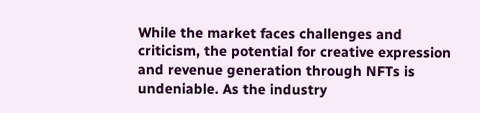While the market faces challenges and criticism, the potential for creative expression and revenue generation through NFTs is undeniable. As the industry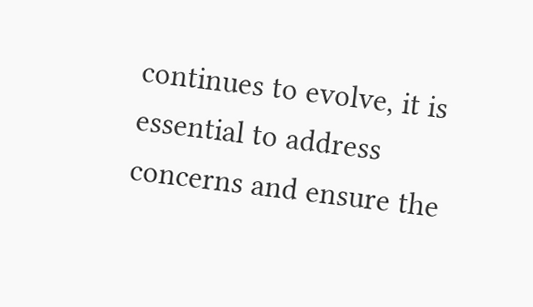continues to evolve, it is essential to address concerns and ensure the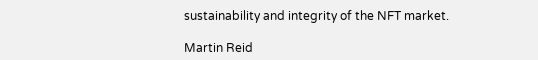sustainability and integrity of the NFT market.

Martin Reid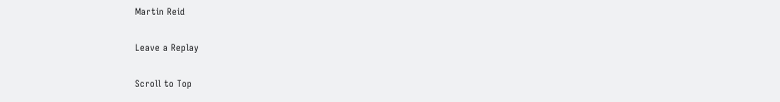Martin Reid

Leave a Replay

Scroll to Top